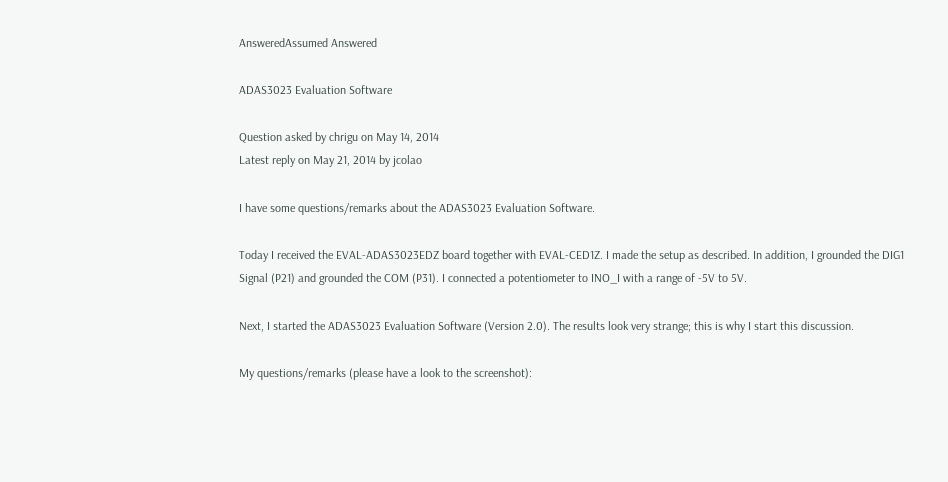AnsweredAssumed Answered

ADAS3023 Evaluation Software

Question asked by chrigu on May 14, 2014
Latest reply on May 21, 2014 by jcolao

I have some questions/remarks about the ADAS3023 Evaluation Software.

Today I received the EVAL-ADAS3023EDZ board together with EVAL-CED1Z. I made the setup as described. In addition, I grounded the DIG1 Signal (P21) and grounded the COM (P31). I connected a potentiometer to INO_I with a range of -5V to 5V.

Next, I started the ADAS3023 Evaluation Software (Version 2.0). The results look very strange; this is why I start this discussion.

My questions/remarks (please have a look to the screenshot):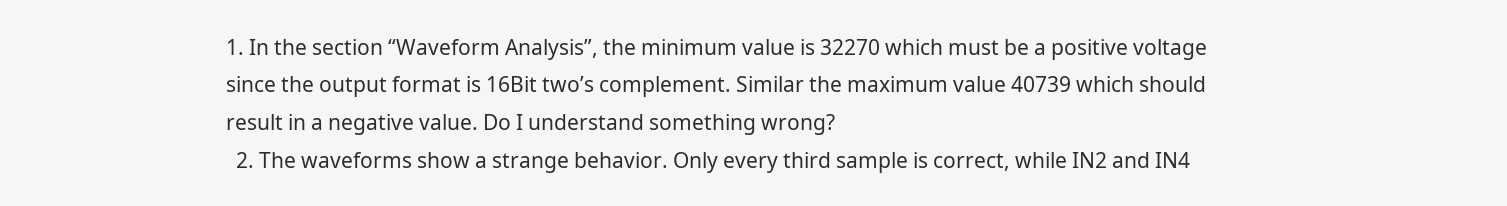1. In the section “Waveform Analysis”, the minimum value is 32270 which must be a positive voltage since the output format is 16Bit two’s complement. Similar the maximum value 40739 which should result in a negative value. Do I understand something wrong?
  2. The waveforms show a strange behavior. Only every third sample is correct, while IN2 and IN4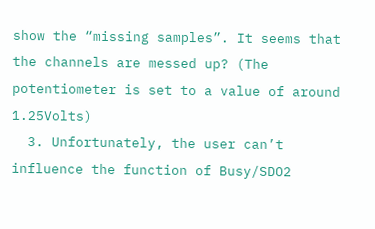show the “missing samples”. It seems that the channels are messed up? (The potentiometer is set to a value of around 1.25Volts)
  3. Unfortunately, the user can’t influence the function of Busy/SDO2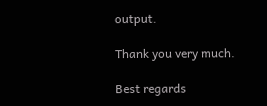output.

Thank you very much.

Best regards